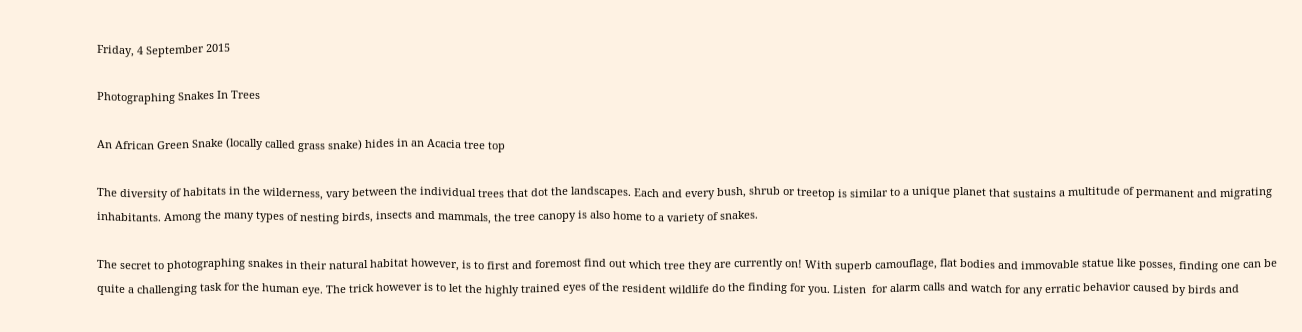Friday, 4 September 2015

Photographing Snakes In Trees

An African Green Snake (locally called grass snake) hides in an Acacia tree top

The diversity of habitats in the wilderness, vary between the individual trees that dot the landscapes. Each and every bush, shrub or treetop is similar to a unique planet that sustains a multitude of permanent and migrating inhabitants. Among the many types of nesting birds, insects and mammals, the tree canopy is also home to a variety of snakes.

The secret to photographing snakes in their natural habitat however, is to first and foremost find out which tree they are currently on! With superb camouflage, flat bodies and immovable statue like posses, finding one can be quite a challenging task for the human eye. The trick however is to let the highly trained eyes of the resident wildlife do the finding for you. Listen  for alarm calls and watch for any erratic behavior caused by birds and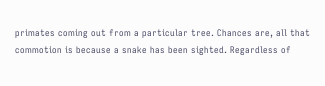primates coming out from a particular tree. Chances are, all that commotion is because a snake has been sighted. Regardless of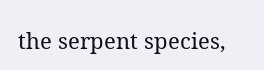the serpent species,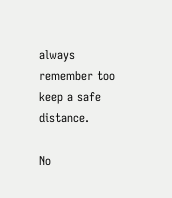always remember too keep a safe distance.

No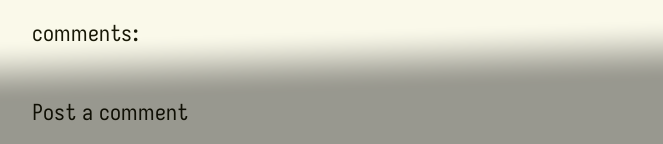comments:

Post a comment